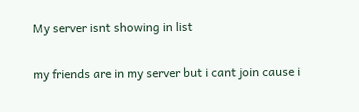My server isnt showing in list

my friends are in my server but i cant join cause i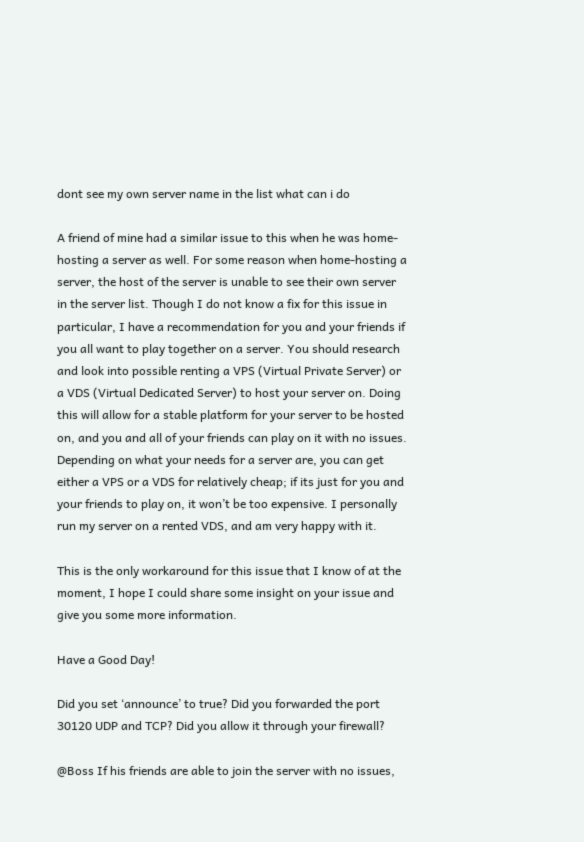dont see my own server name in the list what can i do

A friend of mine had a similar issue to this when he was home-hosting a server as well. For some reason when home-hosting a server, the host of the server is unable to see their own server in the server list. Though I do not know a fix for this issue in particular, I have a recommendation for you and your friends if you all want to play together on a server. You should research and look into possible renting a VPS (Virtual Private Server) or a VDS (Virtual Dedicated Server) to host your server on. Doing this will allow for a stable platform for your server to be hosted on, and you and all of your friends can play on it with no issues. Depending on what your needs for a server are, you can get either a VPS or a VDS for relatively cheap; if its just for you and your friends to play on, it won’t be too expensive. I personally run my server on a rented VDS, and am very happy with it.

This is the only workaround for this issue that I know of at the moment, I hope I could share some insight on your issue and give you some more information.

Have a Good Day!

Did you set ‘announce’ to true? Did you forwarded the port 30120 UDP and TCP? Did you allow it through your firewall?

@Boss If his friends are able to join the server with no issues,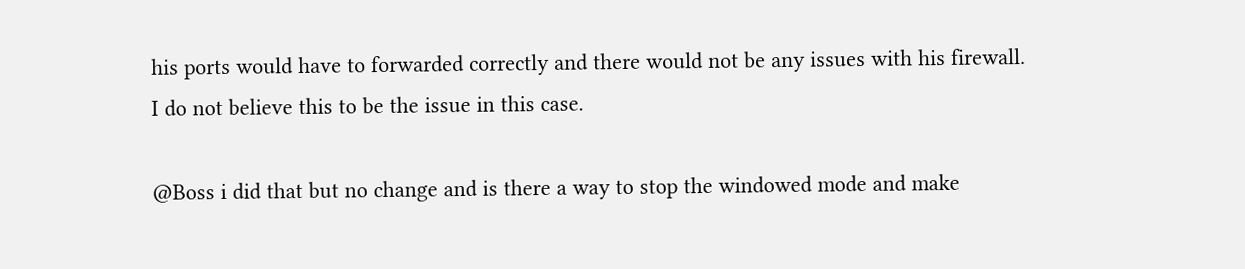his ports would have to forwarded correctly and there would not be any issues with his firewall. I do not believe this to be the issue in this case.

@Boss i did that but no change and is there a way to stop the windowed mode and make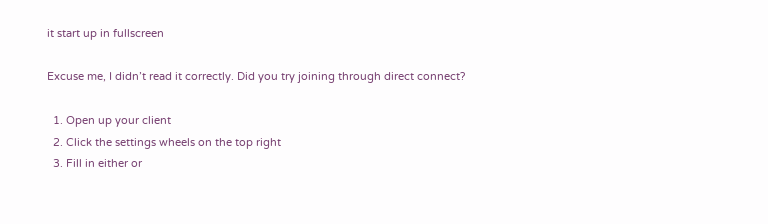it start up in fullscreen

Excuse me, I didn’t read it correctly. Did you try joining through direct connect?

  1. Open up your client
  2. Click the settings wheels on the top right
  3. Fill in either or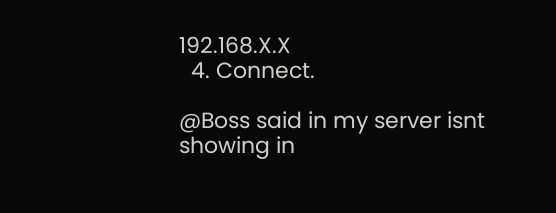192.168.X.X
  4. Connect.

@Boss said in my server isnt showing in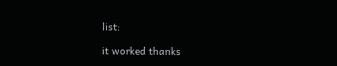list:

it worked thanks